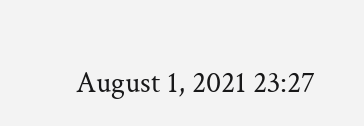August 1, 2021 23:27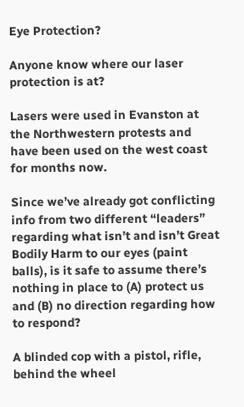Eye Protection?

Anyone know where our laser protection is at?

Lasers were used in Evanston at the Northwestern protests and have been used on the west coast for months now.

Since we’ve already got conflicting info from two different “leaders” regarding what isn’t and isn’t Great Bodily Harm to our eyes (paint balls), is it safe to assume there’s nothing in place to (A) protect us and (B) no direction regarding how to respond?

A blinded cop with a pistol, rifle, behind the wheel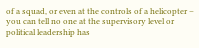of a squad, or even at the controls of a helicopter – you can tell no one at the supervisory level or political leadership has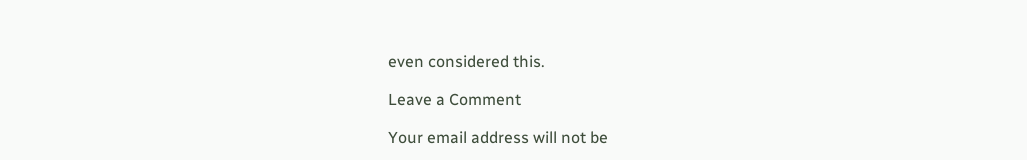even considered this.

Leave a Comment

Your email address will not be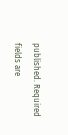published. Required fields are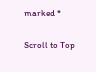marked *

Scroll to Top